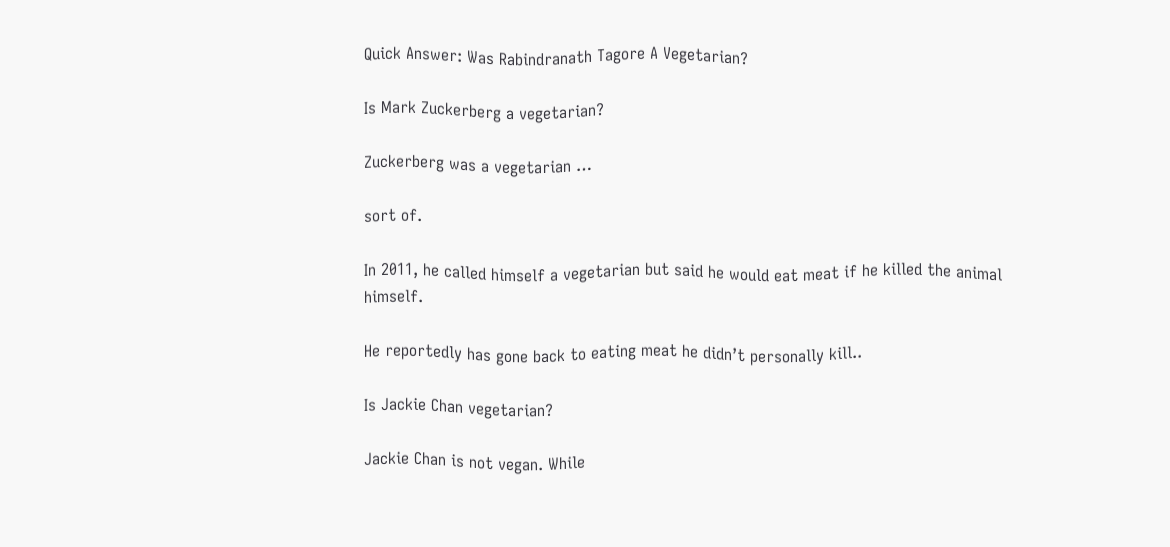Quick Answer: Was Rabindranath Tagore A Vegetarian?

Is Mark Zuckerberg a vegetarian?

Zuckerberg was a vegetarian …

sort of.

In 2011, he called himself a vegetarian but said he would eat meat if he killed the animal himself.

He reportedly has gone back to eating meat he didn’t personally kill..

Is Jackie Chan vegetarian?

Jackie Chan is not vegan. While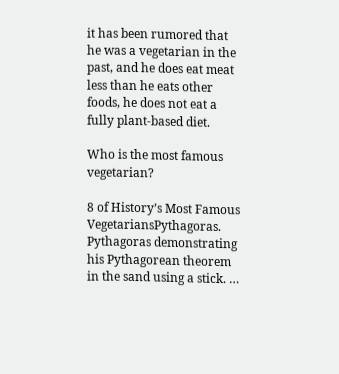it has been rumored that he was a vegetarian in the past, and he does eat meat less than he eats other foods, he does not eat a fully plant-based diet.

Who is the most famous vegetarian?

8 of History’s Most Famous VegetariansPythagoras. Pythagoras demonstrating his Pythagorean theorem in the sand using a stick. …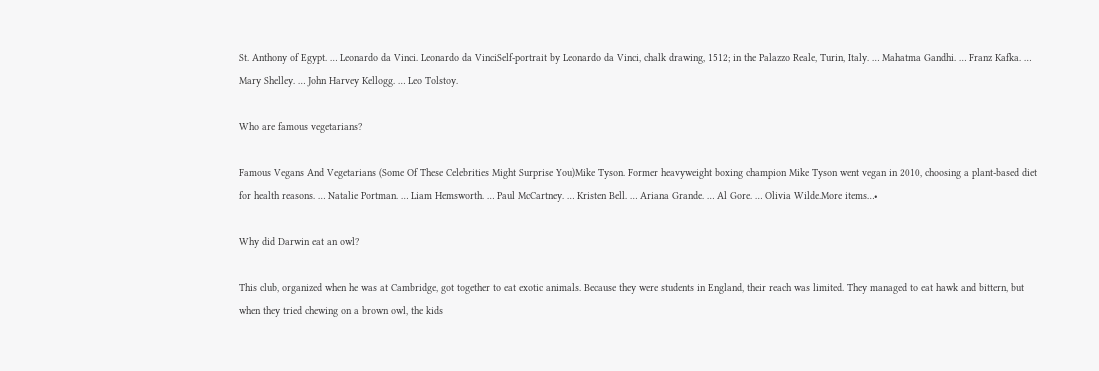St. Anthony of Egypt. … Leonardo da Vinci. Leonardo da VinciSelf-portrait by Leonardo da Vinci, chalk drawing, 1512; in the Palazzo Reale, Turin, Italy. … Mahatma Gandhi. … Franz Kafka. … Mary Shelley. … John Harvey Kellogg. … Leo Tolstoy.

Who are famous vegetarians?

Famous Vegans And Vegetarians (Some Of These Celebrities Might Surprise You)Mike Tyson. Former heavyweight boxing champion Mike Tyson went vegan in 2010, choosing a plant-based diet for health reasons. … Natalie Portman. … Liam Hemsworth. … Paul McCartney. … Kristen Bell. … Ariana Grande. … Al Gore. … Olivia Wilde.More items…•

Why did Darwin eat an owl?

This club, organized when he was at Cambridge, got together to eat exotic animals. Because they were students in England, their reach was limited. They managed to eat hawk and bittern, but when they tried chewing on a brown owl, the kids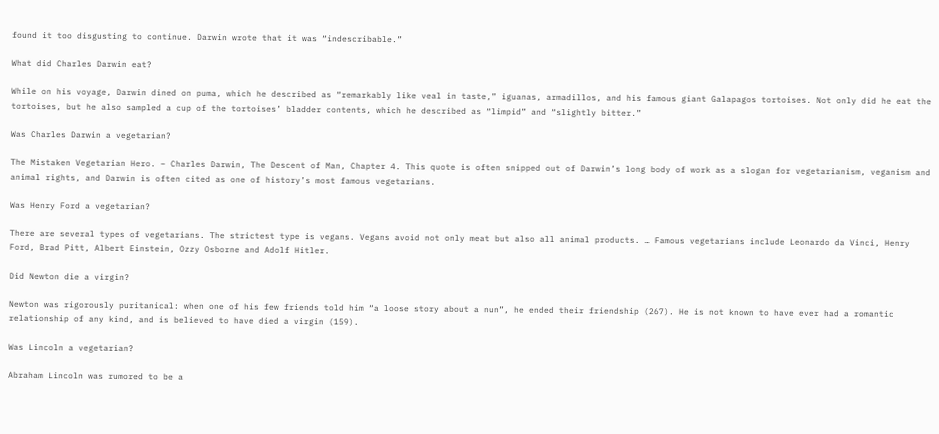found it too disgusting to continue. Darwin wrote that it was “indescribable.”

What did Charles Darwin eat?

While on his voyage, Darwin dined on puma, which he described as “remarkably like veal in taste,” iguanas, armadillos, and his famous giant Galapagos tortoises. Not only did he eat the tortoises, but he also sampled a cup of the tortoises’ bladder contents, which he described as “limpid” and “slightly bitter.”

Was Charles Darwin a vegetarian?

The Mistaken Vegetarian Hero. – Charles Darwin, The Descent of Man, Chapter 4. This quote is often snipped out of Darwin’s long body of work as a slogan for vegetarianism, veganism and animal rights, and Darwin is often cited as one of history’s most famous vegetarians.

Was Henry Ford a vegetarian?

There are several types of vegetarians. The strictest type is vegans. Vegans avoid not only meat but also all animal products. … Famous vegetarians include Leonardo da Vinci, Henry Ford, Brad Pitt, Albert Einstein, Ozzy Osborne and Adolf Hitler.

Did Newton die a virgin?

Newton was rigorously puritanical: when one of his few friends told him “a loose story about a nun”, he ended their friendship (267). He is not known to have ever had a romantic relationship of any kind, and is believed to have died a virgin (159).

Was Lincoln a vegetarian?

Abraham Lincoln was rumored to be a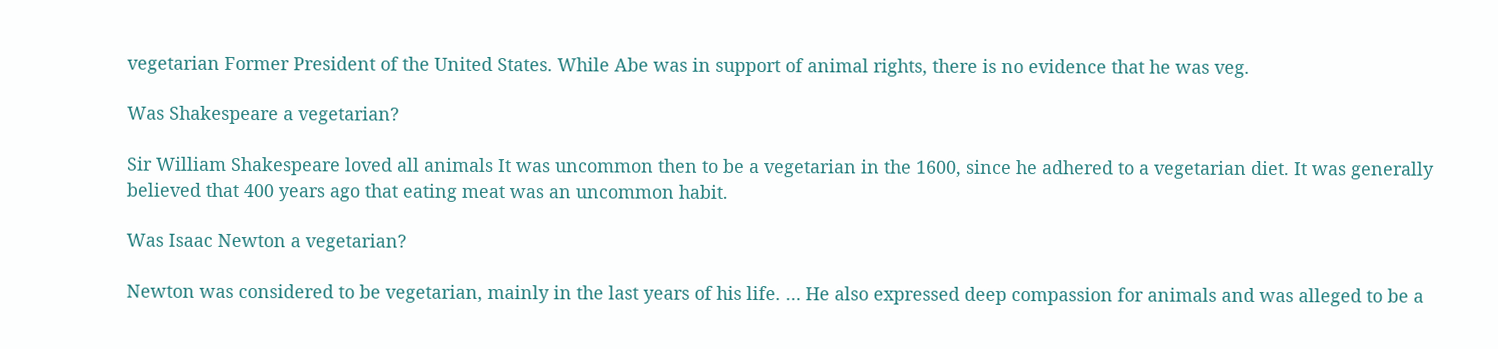vegetarian Former President of the United States. While Abe was in support of animal rights, there is no evidence that he was veg.

Was Shakespeare a vegetarian?

Sir William Shakespeare loved all animals It was uncommon then to be a vegetarian in the 1600, since he adhered to a vegetarian diet. It was generally believed that 400 years ago that eating meat was an uncommon habit.

Was Isaac Newton a vegetarian?

Newton was considered to be vegetarian, mainly in the last years of his life. … He also expressed deep compassion for animals and was alleged to be a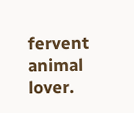fervent animal lover.